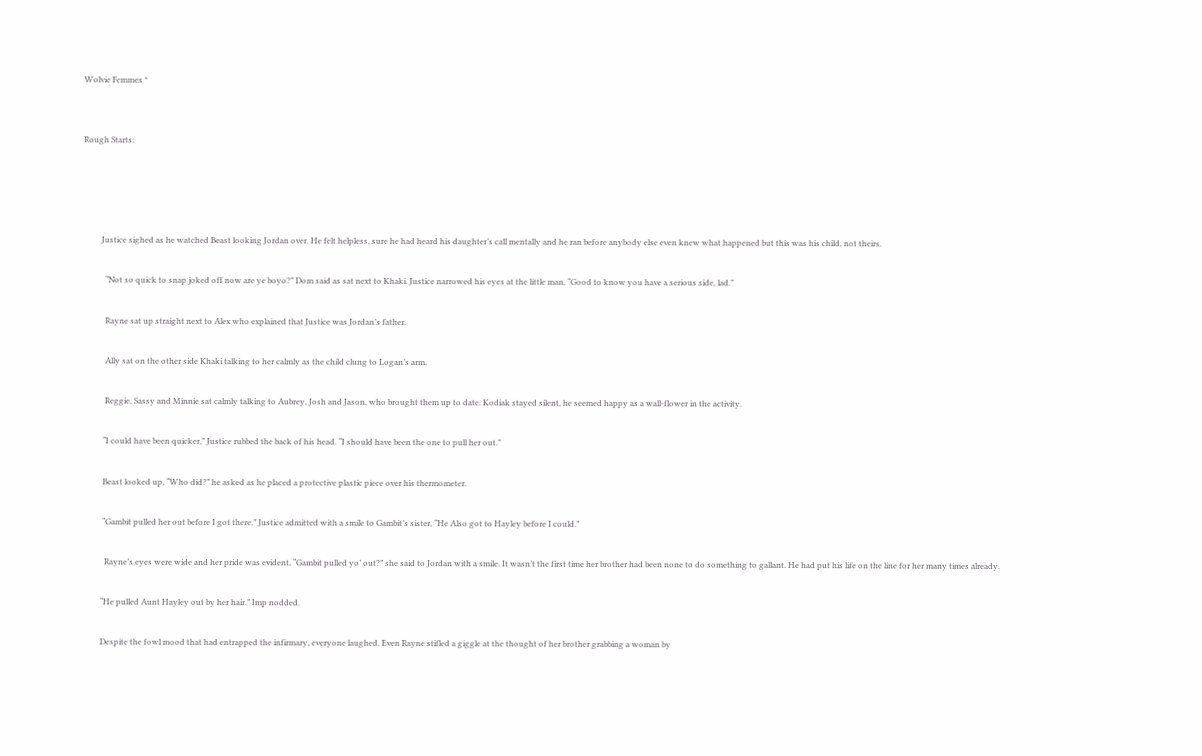Wolvie Femmes *


Rough Starts:




         Justice sighed as he watched Beast looking Jordan over. He felt helpless, sure he had heard his daughter’s call mentally and he ran before anybody else even knew what happened but this was his child, not theirs.

           “Not so quick to snap joked off now are ye boyo?” Dom said as sat next to Khaki. Justice narrowed his eyes at the little man, “Good to know you have a serious side, lad.”

           Rayne sat up straight next to Alex who explained that Justice was Jordan’s father.

           Ally sat on the other side Khaki talking to her calmly as the child clung to Logan’s arm.

           Reggie, Sassy and Minnie sat calmly talking to Aubrey, Josh and Jason, who brought them up to date. Kodiak stayed silent, he seemed happy as a wall-flower in the activity.

          “I could have been quicker,” Justice rubbed the back of his head. “I should have been the one to pull her out.”

          Beast looked up, “Who did?” he asked as he placed a protective plastic piece over his thermometer.

          “Gambit pulled her out before I got there.” Justice admitted with a smile to Gambit’s sister, “He Also got to Hayley before I could.”

           Rayne’s eyes were wide and her pride was evident, “Gambit pulled yo’ out?” she said to Jordan with a smile. It wasn’t the first time her brother had been none to do something to gallant. He had put his life on the line for her many times already.

         “He pulled Aunt Hayley out by her hair.” Imp nodded.

         Despite the fowl mood that had entrapped the infirmary, everyone laughed. Even Rayne stifled a giggle at the thought of her brother grabbing a woman by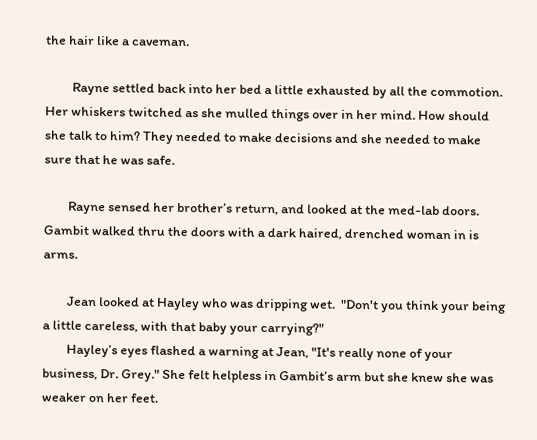the hair like a caveman.

         Rayne settled back into her bed a little exhausted by all the commotion. Her whiskers twitched as she mulled things over in her mind. How should she talk to him? They needed to make decisions and she needed to make sure that he was safe.

        Rayne sensed her brother’s return, and looked at the med-lab doors.  Gambit walked thru the doors with a dark haired, drenched woman in is arms.

        Jean looked at Hayley who was dripping wet.  "Don't you think your being a little careless, with that baby your carrying?"
        Hayley’s eyes flashed a warning at Jean, "It's really none of your business, Dr. Grey." She felt helpless in Gambit’s arm but she knew she was weaker on her feet.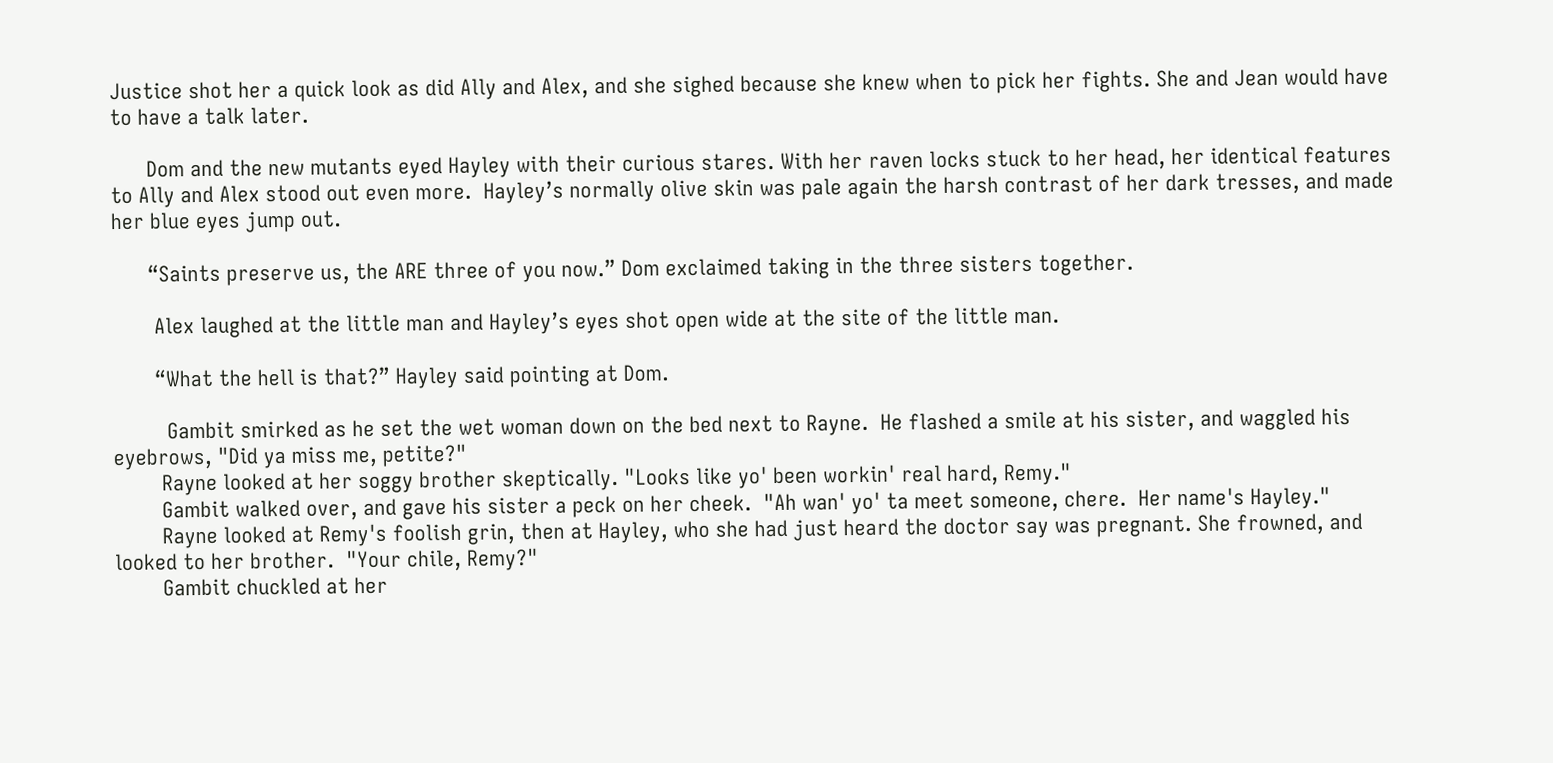Justice shot her a quick look as did Ally and Alex, and she sighed because she knew when to pick her fights. She and Jean would have to have a talk later.

      Dom and the new mutants eyed Hayley with their curious stares. With her raven locks stuck to her head, her identical features to Ally and Alex stood out even more.  Hayley’s normally olive skin was pale again the harsh contrast of her dark tresses, and made her blue eyes jump out.

      “Saints preserve us, the ARE three of you now.” Dom exclaimed taking in the three sisters together.

       Alex laughed at the little man and Hayley’s eyes shot open wide at the site of the little man.

       “What the hell is that?” Hayley said pointing at Dom.

         Gambit smirked as he set the wet woman down on the bed next to Rayne.  He flashed a smile at his sister, and waggled his eyebrows, "Did ya miss me, petite?"
        Rayne looked at her soggy brother skeptically. "Looks like yo' been workin' real hard, Remy."
        Gambit walked over, and gave his sister a peck on her cheek.  "Ah wan' yo' ta meet someone, chere.  Her name's Hayley."
        Rayne looked at Remy's foolish grin, then at Hayley, who she had just heard the doctor say was pregnant. She frowned, and looked to her brother.  "Your chile, Remy?"
        Gambit chuckled at her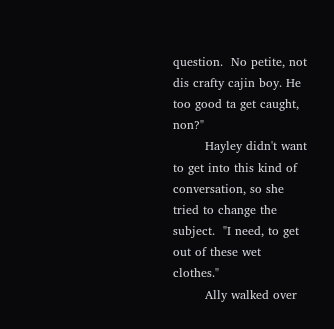question.  No petite, not dis crafty cajin boy. He too good ta get caught, non?"
        Hayley didn't want to get into this kind of conversation, so she tried to change the subject.  "I need, to get out of these wet clothes."
        Ally walked over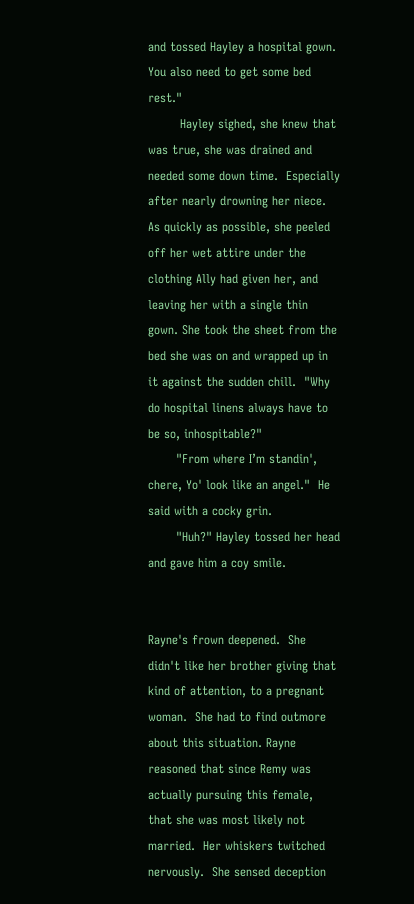and tossed Hayley a hospital gown.  You also need to get some bed rest."
        Hayley sighed, she knew that was true, she was drained and needed some down time.  Especially after nearly drowning her niece.  As quickly as possible, she peeled off her wet attire under the clothing Ally had given her, and leaving her with a single thin gown. She took the sheet from the bed she was on and wrapped up in it against the sudden chill.  "Why do hospital linens always have to be so, inhospitable?"
       "From where I’m standin', chere, Yo' look like an angel."  He said with a cocky grin.
       "Huh?" Hayley tossed her head and gave him a coy smile.


Rayne's frown deepened.  She didn't like her brother giving that kind of attention, to a pregnant woman.  She had to find outmore about this situation. Rayne reasoned that since Remy was actually pursuing this female, that she was most likely not married.  Her whiskers twitched nervously.  She sensed deception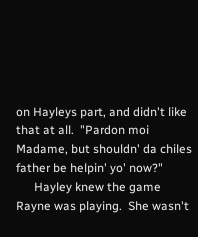on Hayleys part, and didn't like that at all.  "Pardon moi Madame, but shouldn' da chiles father be helpin' yo' now?"
      Hayley knew the game Rayne was playing.  She wasn't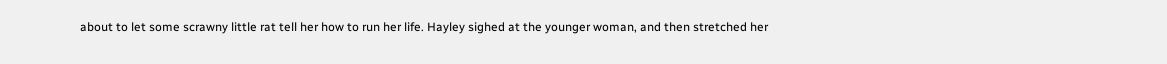about to let some scrawny little rat tell her how to run her life. Hayley sighed at the younger woman, and then stretched her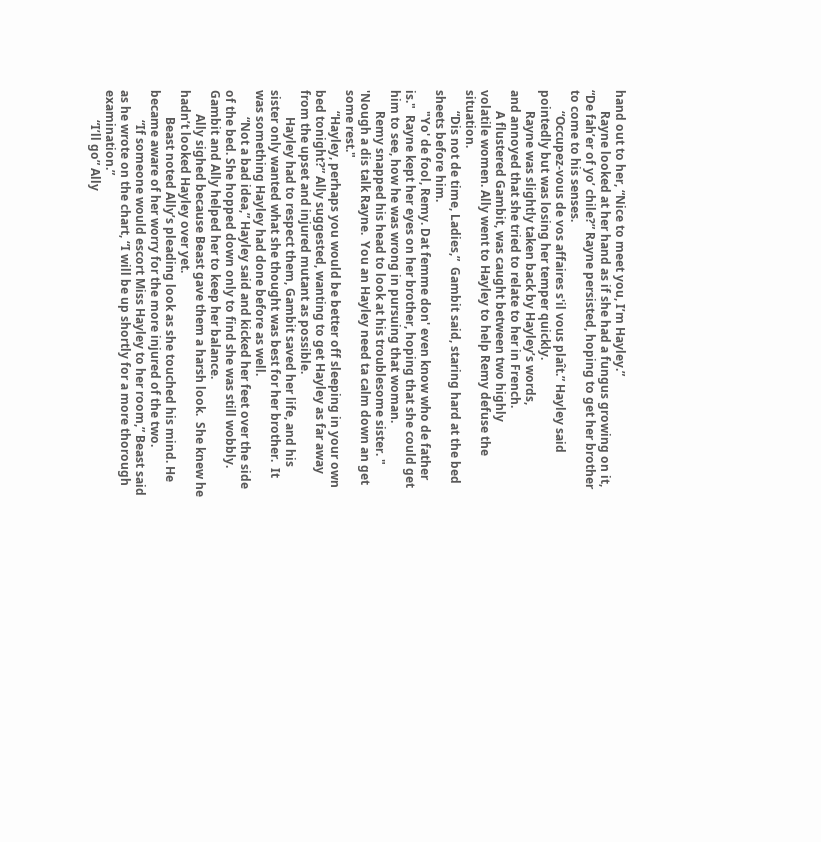hand out to her, “Nice to meet you, I’m Hayley.”
       Rayne looked at her hand as if she had a fungus growing on it, “De fah’er of yo’ chile?” Rayne persisted, hoping to get her brother to come to his senses.
       “Occupez-vous de vos affaires s'il vous plaît.” Hayley said pointedly but was losing her temper quickly.
       Rayne was slightly taken back by Hayley’s words,
and annoyed that she tried to relate to her in French.
       A flustered Gambit, was caught between two highly
volatile women. Ally went to Hayley to help Remy defuse the situation.
       “Dis not de time, Ladies,”  Gambit said, staring hard at the bed sheets before him.
       "Yo' de fool, Remy. Dat femme don' even know who de father is."  Rayne kept her eyes on her brother, hoping that she could get him to see, how he was wrong in pursuing that woman.
       Remy snapped his head to look at his troublesome sister. " 'Nough a dis talk Rayne.  You an Hayley need ta calm down an get some rest."
       “Hayley, perhaps you would be better off sleeping in your own bed tonight?” Ally suggested, wanting to get Hayley as far away from the upset and injured mutant as possible.
         Hayley had to respect them, Gambit saved her life, and his sister only wanted what she thought was best for her brother.  It was something Hayley had done before as well.
         “Not a bad idea,” Hayley said and kicked her feet over the side of the bed. She hopped down only to find she was still wobbly.  Gambit and Ally helped her to keep her balance.
        Ally sighed because Beast gave them a harsh look.  She knew he hadn’t looked Hayley over yet.
         Beast noted Ally’s pleading look as she touched his mind. He became aware of her worry for the more injured of the two.
          “If someone would escort Miss Hayley to her room,” Beast said as he wrote on the chart, “I will be up shortly for a more thorough examination.”
          “I’ll go” Ally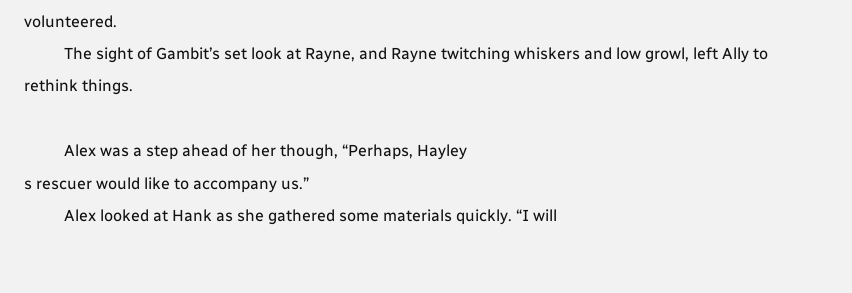volunteered.
          The sight of Gambit’s set look at Rayne, and Rayne twitching whiskers and low growl, left Ally to rethink things.

          Alex was a step ahead of her though, “Perhaps, Hayley
s rescuer would like to accompany us.”
          Alex looked at Hank as she gathered some materials quickly. “I will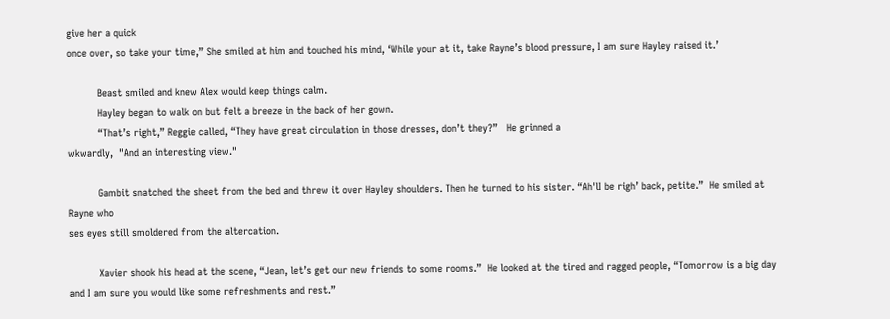give her a quick
once over, so take your time,” She smiled at him and touched his mind, ‘While your at it, take Rayne’s blood pressure, I am sure Hayley raised it.’

          Beast smiled and knew Alex would keep things calm.
          Hayley began to walk on but felt a breeze in the back of her gown.
          “That’s right,” Reggie called, “They have great circulation in those dresses, don’t they?”   He grinned a
wkwardly,  "And an interesting view."

          Gambit snatched the sheet from the bed and threw it over Hayley shoulders. Then he turned to his sister. “Ah'lI be righ’ back, petite.”  He smiled at Rayne who
ses eyes still smoldered from the altercation.

          Xavier shook his head at the scene, “Jean, let’s get our new friends to some rooms.”  He looked at the tired and ragged people, “Tomorrow is a big day and I am sure you would like some refreshments and rest.”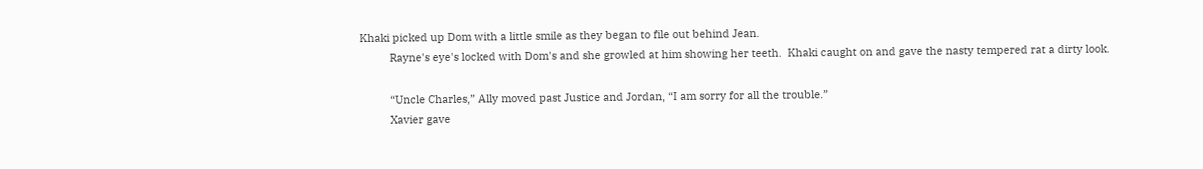Khaki picked up Dom with a little smile as they began to file out behind Jean.
          Rayne's eye's locked with Dom's and she growled at him showing her teeth.  Khaki caught on and gave the nasty tempered rat a dirty look.

          “Uncle Charles,” Ally moved past Justice and Jordan, “I am sorry for all the trouble.”
          Xavier gave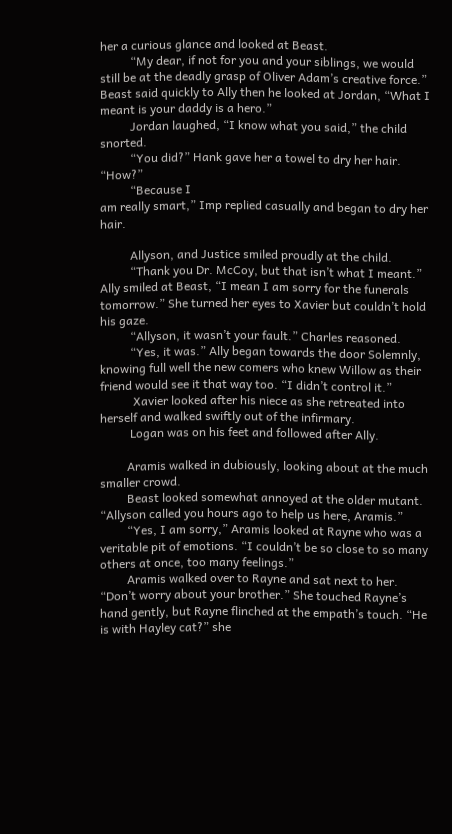her a curious glance and looked at Beast.
          “My dear, if not for you and your siblings, we would still be at the deadly grasp of Oliver Adam’s creative force.” Beast said quickly to Ally then he looked at Jordan, “What I meant is your daddy is a hero.”
          Jordan laughed, “I know what you said,” the child snorted.
          “You did?” Hank gave her a towel to dry her hair. “How?”
          “Because I
am really smart,” Imp replied casually and began to dry her hair.

          Allyson, and Justice smiled proudly at the child.
          “Thank you Dr. McCoy, but that isn’t what I meant.” Ally smiled at Beast, “I mean I am sorry for the funerals tomorrow.” She turned her eyes to Xavier but couldn’t hold his gaze.
          “Allyson, it wasn’t your fault.” Charles reasoned.
          “Yes, it was.” Ally began towards the door Solemnly, knowing full well the new comers who knew Willow as their friend would see it that way too. “I didn’t control it.”
           Xavier looked after his niece as she retreated into herself and walked swiftly out of the infirmary.
          Logan was on his feet and followed after Ally.

         Aramis walked in dubiously, looking about at the much smaller crowd.
         Beast looked somewhat annoyed at the older mutant. “Allyson called you hours ago to help us here, Aramis.”
         “Yes, I am sorry,” Aramis looked at Rayne who was a veritable pit of emotions. “I couldn’t be so close to so many others at once, too many feelings.”
         Aramis walked over to Rayne and sat next to her. “Don’t worry about your brother.” She touched Rayne’s hand gently, but Rayne flinched at the empath’s touch. “He is with Hayley cat?” she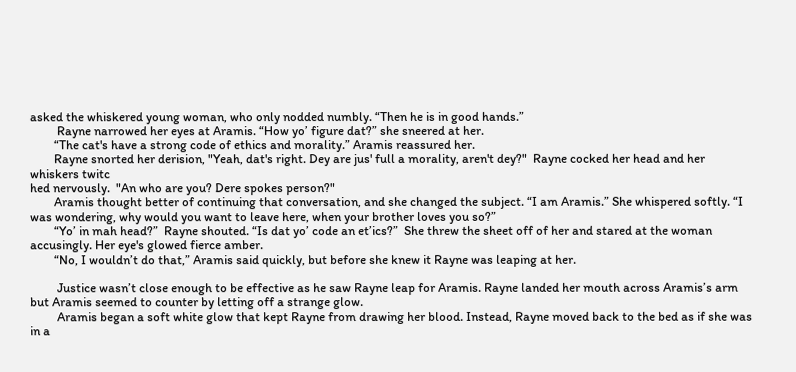asked the whiskered young woman, who only nodded numbly. “Then he is in good hands.”
         Rayne narrowed her eyes at Aramis. “How yo’ figure dat?” she sneered at her.
        “The cat's have a strong code of ethics and morality.” Aramis reassured her.
        Rayne snorted her derision, "Yeah, dat's right. Dey are jus' full a morality, aren't dey?"  Rayne cocked her head and her whiskers twitc
hed nervously.  "An who are you? Dere spokes person?"
        Aramis thought better of continuing that conversation, and she changed the subject. “I am Aramis.” She whispered softly. “I was wondering, why would you want to leave here, when your brother loves you so?”
        “Yo’ in mah head?”  Rayne shouted. “Is dat yo’ code an et’ics?”  She threw the sheet off of her and stared at the woman
accusingly. Her eye's glowed fierce amber.
        “No, I wouldn’t do that,” Aramis said quickly, but before she knew it Rayne was leaping at her.

         Justice wasn’t close enough to be effective as he saw Rayne leap for Aramis. Rayne landed her mouth across Aramis’s arm but Aramis seemed to counter by letting off a strange glow.
         Aramis began a soft white glow that kept Rayne from drawing her blood. Instead, Rayne moved back to the bed as if she was in a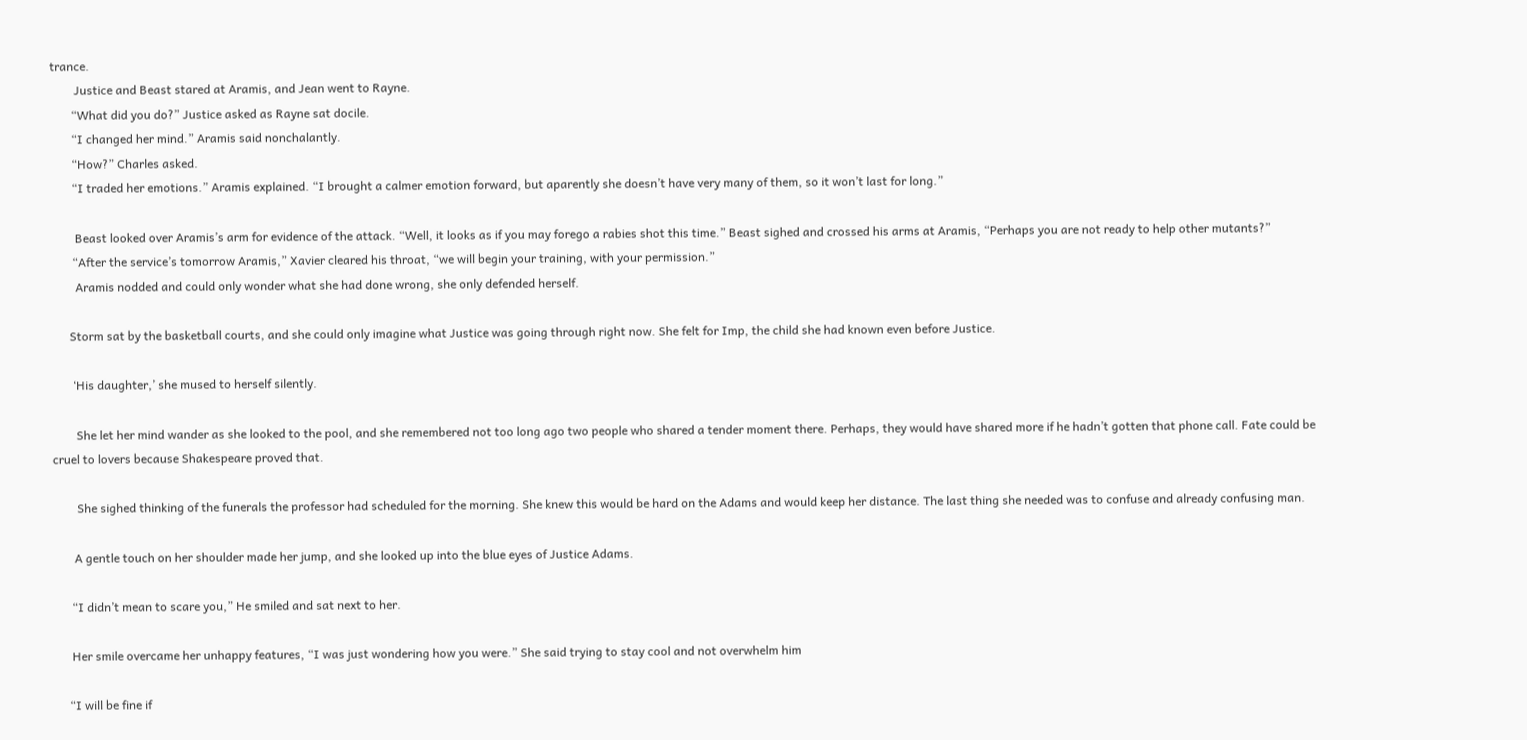trance.
        Justice and Beast stared at Aramis, and Jean went to Rayne.
       “What did you do?” Justice asked as Rayne sat docile.
       “I changed her mind.” Aramis said nonchalantly.
       “How?” Charles asked.
       “I traded her emotions.” Aramis explained. “I brought a calmer emotion forward, but aparently she doesn’t have very many of them, so it won’t last for long.”

        Beast looked over Aramis’s arm for evidence of the attack. “Well, it looks as if you may forego a rabies shot this time.” Beast sighed and crossed his arms at Aramis, “Perhaps you are not ready to help other mutants?”
       “After the service’s tomorrow Aramis,” Xavier cleared his throat, “we will begin your training, with your permission.”
        Aramis nodded and could only wonder what she had done wrong, she only defended herself.

      Storm sat by the basketball courts, and she could only imagine what Justice was going through right now. She felt for Imp, the child she had known even before Justice.

       ‘His daughter,’ she mused to herself silently.

        She let her mind wander as she looked to the pool, and she remembered not too long ago two people who shared a tender moment there. Perhaps, they would have shared more if he hadn’t gotten that phone call. Fate could be cruel to lovers because Shakespeare proved that.

        She sighed thinking of the funerals the professor had scheduled for the morning. She knew this would be hard on the Adams and would keep her distance. The last thing she needed was to confuse and already confusing man.

       A gentle touch on her shoulder made her jump, and she looked up into the blue eyes of Justice Adams.

      “I didn’t mean to scare you,” He smiled and sat next to her.

      Her smile overcame her unhappy features, “I was just wondering how you were.” She said trying to stay cool and not overwhelm him

     “I will be fine if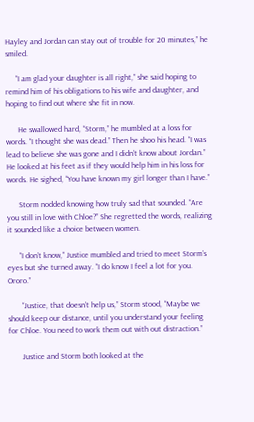Hayley and Jordan can stay out of trouble for 20 minutes,” he smiled.

     “I am glad your daughter is all right,” she said hoping to remind him of his obligations to his wife and daughter, and hoping to find out where she fit in now.

      He swallowed hard, “Storm,” he mumbled at a loss for words. “I thought she was dead.” Then he shoo his head. “I was lead to believe she was gone and I didn’t know about Jordan.” He looked at his feet as if they would help him in his loss for words. He sighed, “You have known my girl longer than I have.”

      Storm nodded knowing how truly sad that sounded. “Are you still in love with Chloe?” She regretted the words, realizing it sounded like a choice between women.

      “I don’t know,” Justice mumbled and tried to meet Storm’s eyes but she turned away. “I do know I feel a lot for you. Ororo.”

       “Justice, that doesn’t help us,” Storm stood, “Maybe we should keep our distance, until you understand your feeling for Chloe. You need to work them out with out distraction.”

       Justice and Storm both looked at the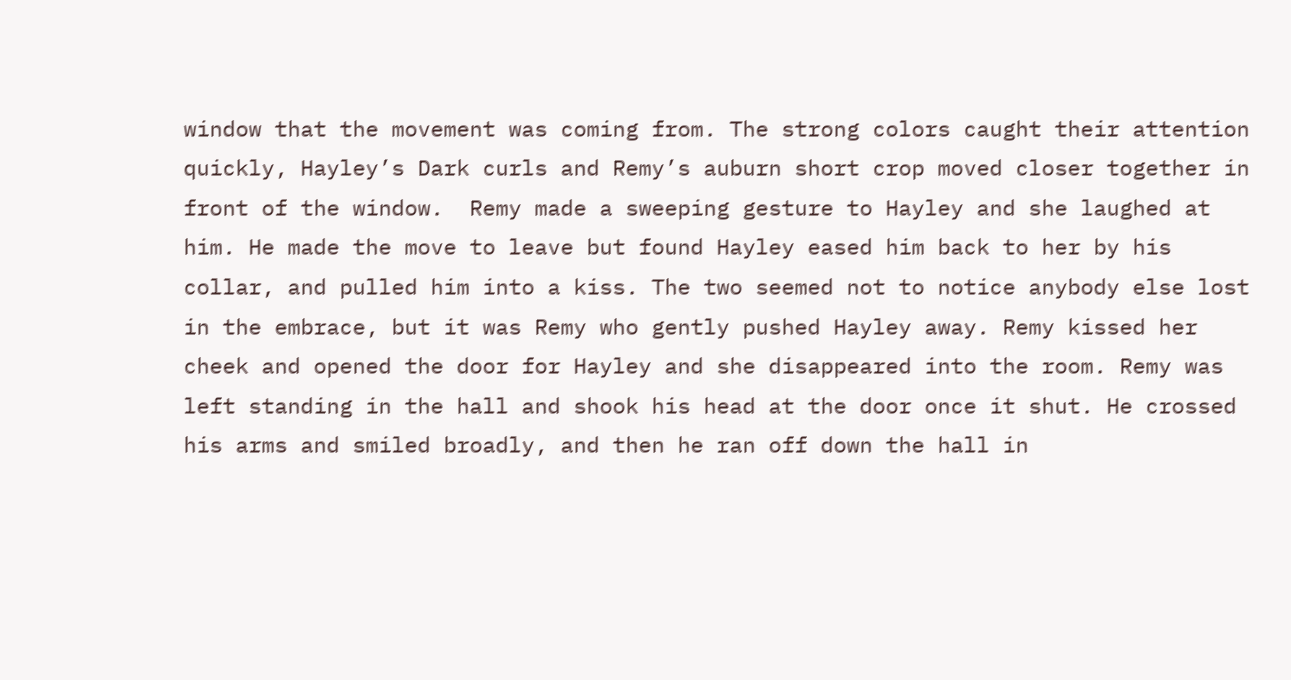window that the movement was coming from. The strong colors caught their attention quickly, Hayley’s Dark curls and Remy’s auburn short crop moved closer together in front of the window.  Remy made a sweeping gesture to Hayley and she laughed at him. He made the move to leave but found Hayley eased him back to her by his collar, and pulled him into a kiss. The two seemed not to notice anybody else lost in the embrace, but it was Remy who gently pushed Hayley away. Remy kissed her cheek and opened the door for Hayley and she disappeared into the room. Remy was left standing in the hall and shook his head at the door once it shut. He crossed his arms and smiled broadly, and then he ran off down the hall in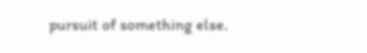pursuit of something else.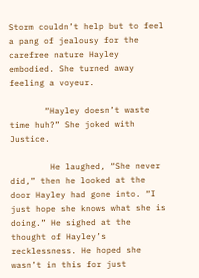Storm couldn’t help but to feel a pang of jealousy for the carefree nature Hayley embodied. She turned away feeling a voyeur.

       “Hayley doesn’t waste time huh?” She joked with Justice.

        He laughed, “She never did,” then he looked at the door Hayley had gone into. “I just hope she knows what she is doing.” He sighed at the thought of Hayley’s recklessness. He hoped she wasn’t in this for just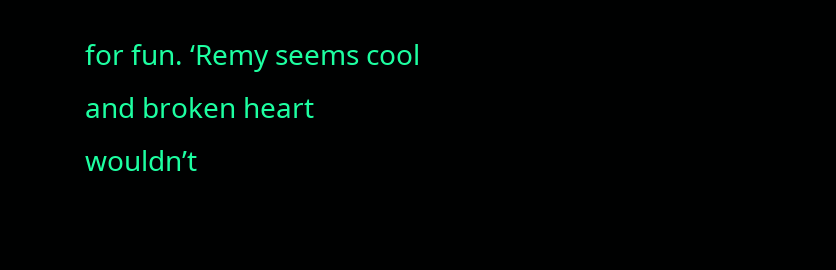for fun. ‘Remy seems cool and broken heart wouldn’t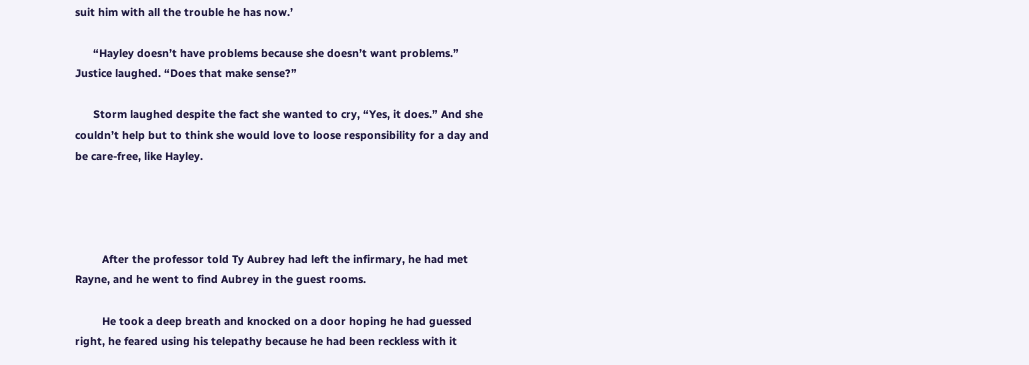suit him with all the trouble he has now.’

      “Hayley doesn’t have problems because she doesn’t want problems.” Justice laughed. “Does that make sense?”

      Storm laughed despite the fact she wanted to cry, “Yes, it does.” And she couldn’t help but to think she would love to loose responsibility for a day and be care-free, like Hayley.




         After the professor told Ty Aubrey had left the infirmary, he had met Rayne, and he went to find Aubrey in the guest rooms.

         He took a deep breath and knocked on a door hoping he had guessed right, he feared using his telepathy because he had been reckless with it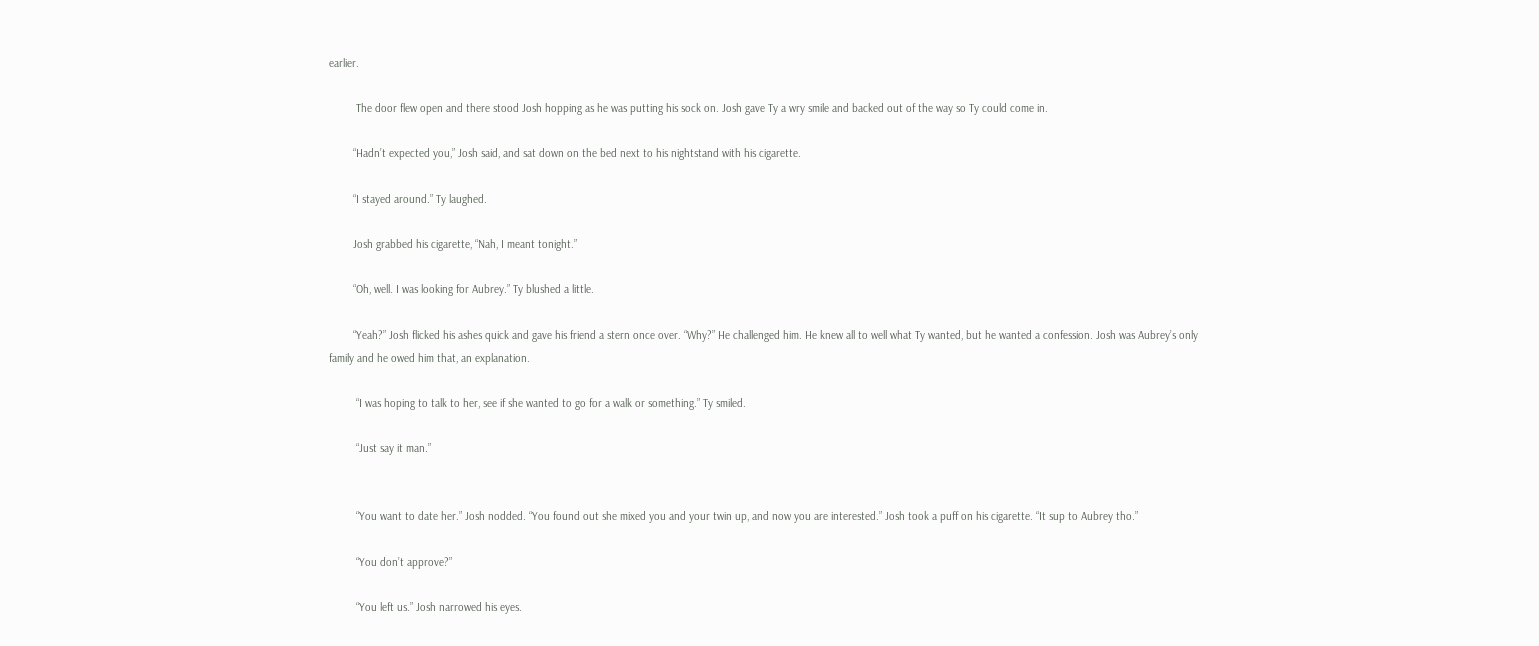earlier.

         The door flew open and there stood Josh hopping as he was putting his sock on. Josh gave Ty a wry smile and backed out of the way so Ty could come in.

        “Hadn’t expected you,” Josh said, and sat down on the bed next to his nightstand with his cigarette.

        “I stayed around.” Ty laughed.

        Josh grabbed his cigarette, “Nah, I meant tonight.”

        “Oh, well. I was looking for Aubrey.” Ty blushed a little.

        “Yeah?” Josh flicked his ashes quick and gave his friend a stern once over. “Why?” He challenged him. He knew all to well what Ty wanted, but he wanted a confession. Josh was Aubrey’s only family and he owed him that, an explanation.

         “I was hoping to talk to her, see if she wanted to go for a walk or something.” Ty smiled.

         “Just say it man.”


         “You want to date her.” Josh nodded. “You found out she mixed you and your twin up, and now you are interested.” Josh took a puff on his cigarette. “It sup to Aubrey tho.”

         “You don’t approve?”

         “You left us.” Josh narrowed his eyes.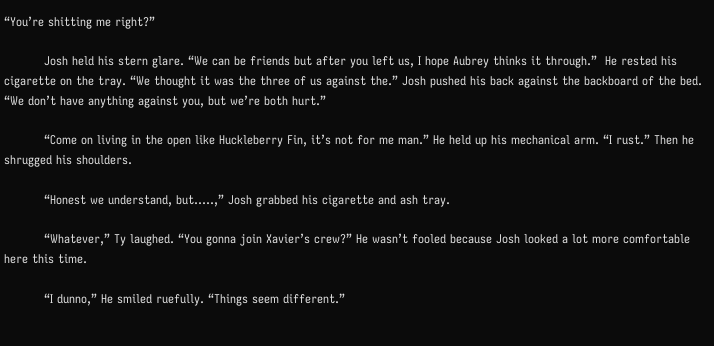“You’re shitting me right?”

          Josh held his stern glare. “We can be friends but after you left us, I hope Aubrey thinks it through.”  He rested his cigarette on the tray. “We thought it was the three of us against the.” Josh pushed his back against the backboard of the bed. “We don’t have anything against you, but we’re both hurt.”

          “Come on living in the open like Huckleberry Fin, it’s not for me man.” He held up his mechanical arm. “I rust.” Then he shrugged his shoulders.

          “Honest we understand, but…..,” Josh grabbed his cigarette and ash tray.

          “Whatever,” Ty laughed. “You gonna join Xavier’s crew?” He wasn’t fooled because Josh looked a lot more comfortable here this time.

          “I dunno,” He smiled ruefully. “Things seem different.”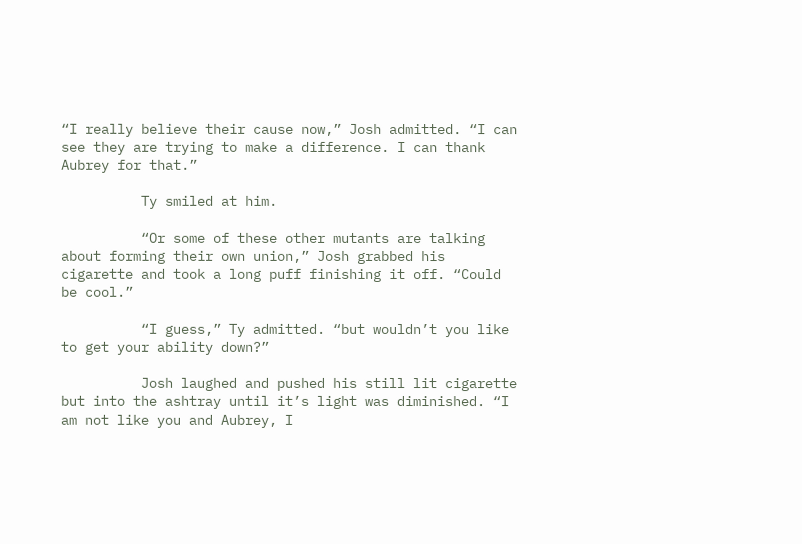“I really believe their cause now,” Josh admitted. “I can see they are trying to make a difference. I can thank Aubrey for that.”

          Ty smiled at him.

          “Or some of these other mutants are talking about forming their own union,” Josh grabbed his cigarette and took a long puff finishing it off. “Could be cool.”

          “I guess,” Ty admitted. “but wouldn’t you like to get your ability down?”

          Josh laughed and pushed his still lit cigarette but into the ashtray until it’s light was diminished. “I am not like you and Aubrey, I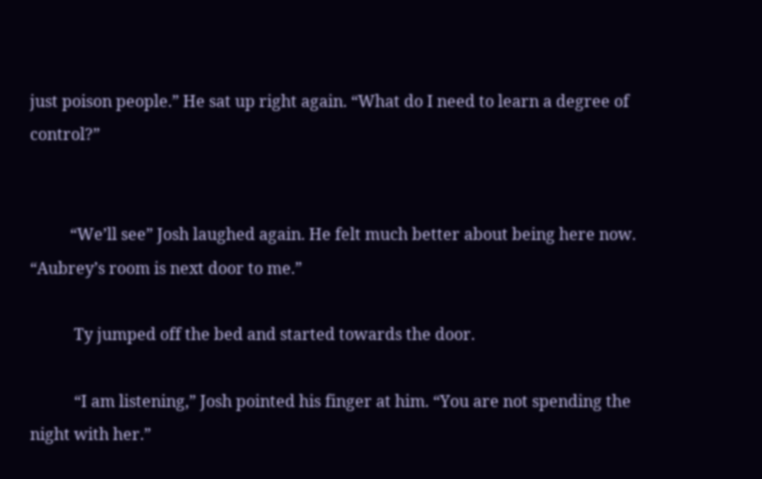just poison people.” He sat up right again. “What do I need to learn a degree of control?”


          “We’ll see” Josh laughed again. He felt much better about being here now. “Aubrey’s room is next door to me.”

           Ty jumped off the bed and started towards the door.

           “I am listening,” Josh pointed his finger at him. “You are not spending the night with her.”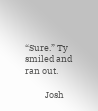“Sure.” Ty smiled and ran out.

          Josh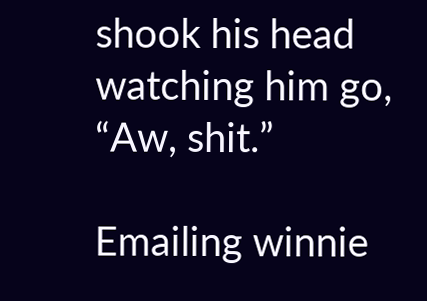shook his head watching him go, “Aw, shit.”

Emailing winnie